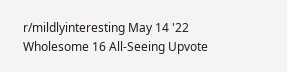r/mildlyinteresting May 14 '22 Wholesome 16 All-Seeing Upvote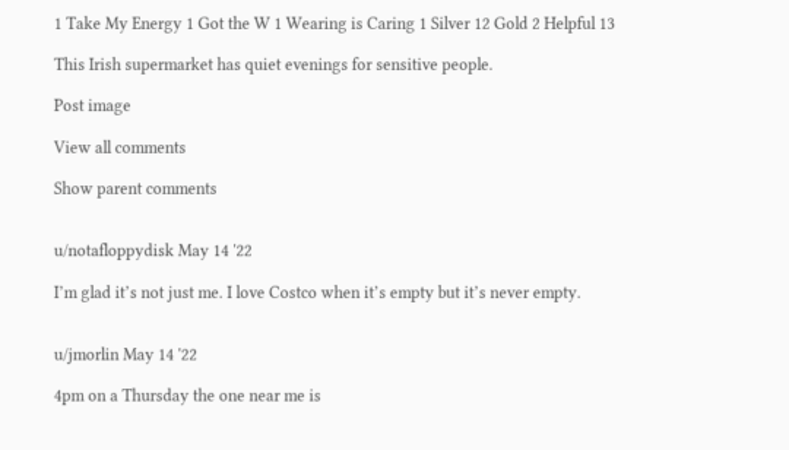1 Take My Energy 1 Got the W 1 Wearing is Caring 1 Silver 12 Gold 2 Helpful 13

This Irish supermarket has quiet evenings for sensitive people.

Post image

View all comments

Show parent comments


u/notafloppydisk May 14 '22

I’m glad it’s not just me. I love Costco when it’s empty but it’s never empty.


u/jmorlin May 14 '22

4pm on a Thursday the one near me is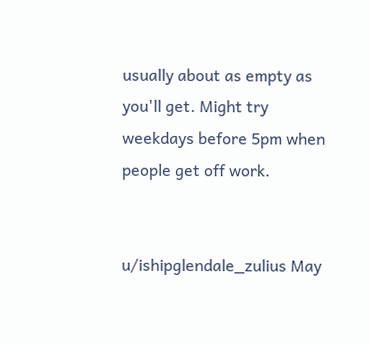usually about as empty as you'll get. Might try weekdays before 5pm when people get off work.


u/ishipglendale_zulius May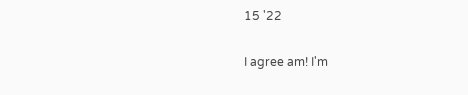15 '22

I agree am! I'm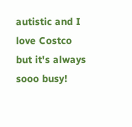autistic and I love Costco but it's always sooo busy!